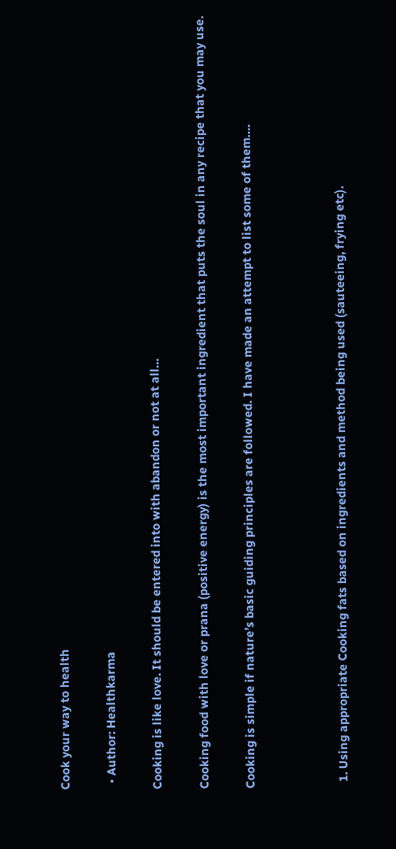Cook your way to health

  • Author: Healthkarma

Cooking is like love. It should be entered into with abandon or not at all…

Cooking food with love or prana (positive energy) is the most important ingredient that puts the soul in any recipe that you may use.

Cooking is simple if nature’s basic guiding principles are followed. I have made an attempt to list some of them….



  1. Using appropriate Cooking fats based on ingredients and method being used (sauteeing, frying etc).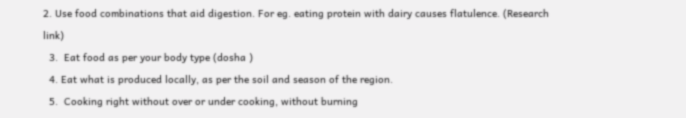2. Use food combinations that aid digestion. For eg. eating protein with dairy causes flatulence. (Research link)
  3.  Eat food as per your body type (dosha )
  4. Eat what is produced locally, as per the soil and season of the region.
  5.  Cooking right without over or under cooking, without burning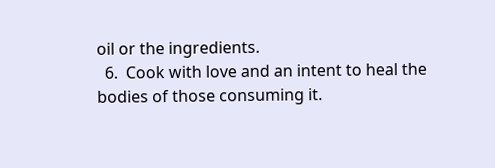oil or the ingredients.
  6.  Cook with love and an intent to heal the bodies of those consuming it.